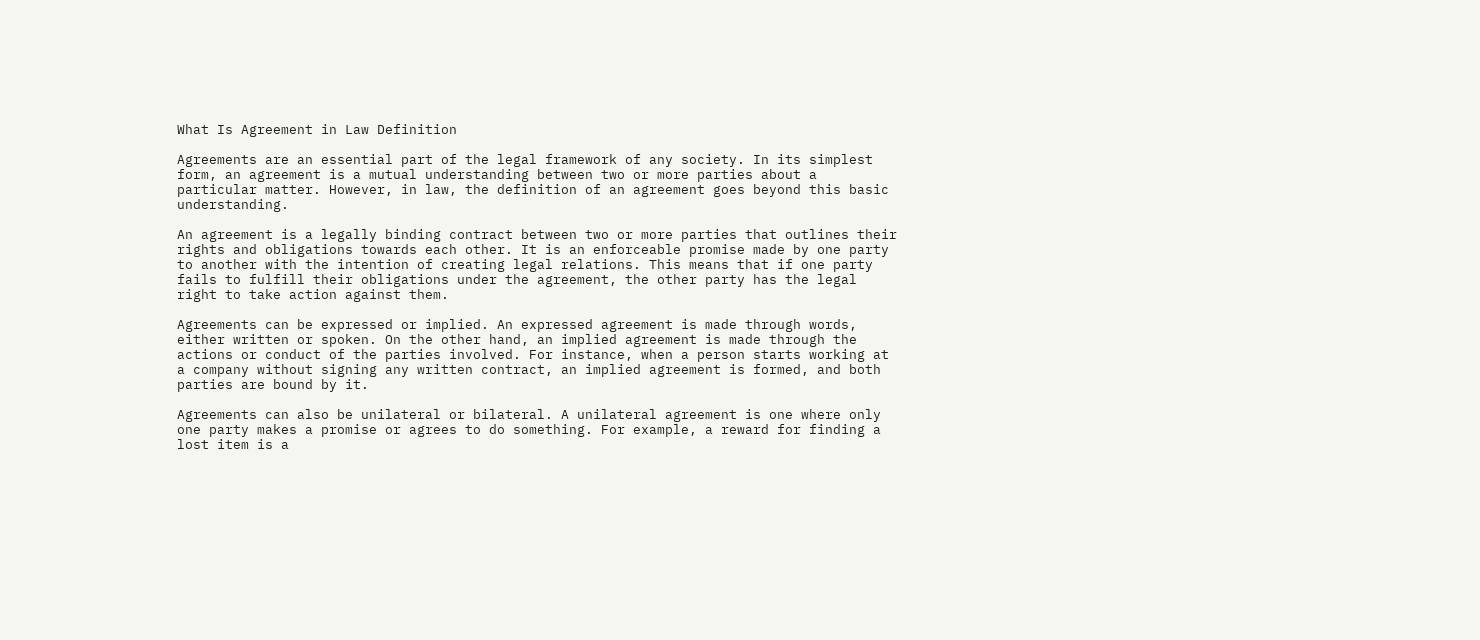What Is Agreement in Law Definition

Agreements are an essential part of the legal framework of any society. In its simplest form, an agreement is a mutual understanding between two or more parties about a particular matter. However, in law, the definition of an agreement goes beyond this basic understanding.

An agreement is a legally binding contract between two or more parties that outlines their rights and obligations towards each other. It is an enforceable promise made by one party to another with the intention of creating legal relations. This means that if one party fails to fulfill their obligations under the agreement, the other party has the legal right to take action against them.

Agreements can be expressed or implied. An expressed agreement is made through words, either written or spoken. On the other hand, an implied agreement is made through the actions or conduct of the parties involved. For instance, when a person starts working at a company without signing any written contract, an implied agreement is formed, and both parties are bound by it.

Agreements can also be unilateral or bilateral. A unilateral agreement is one where only one party makes a promise or agrees to do something. For example, a reward for finding a lost item is a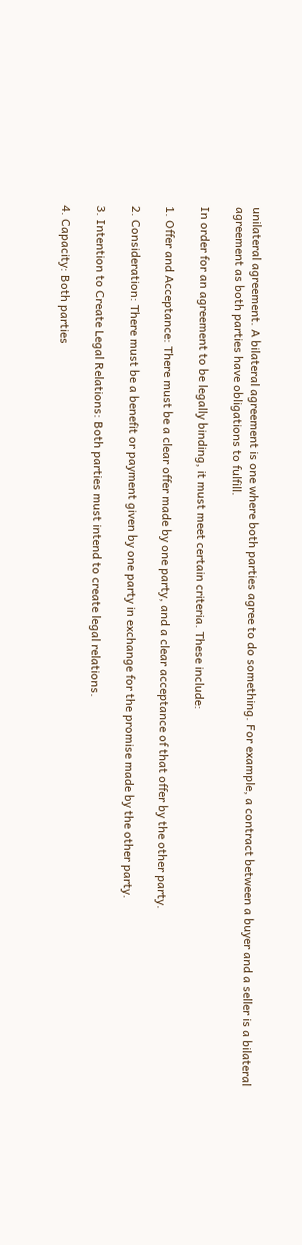unilateral agreement. A bilateral agreement is one where both parties agree to do something. For example, a contract between a buyer and a seller is a bilateral agreement as both parties have obligations to fulfill.

In order for an agreement to be legally binding, it must meet certain criteria. These include:

1. Offer and Acceptance: There must be a clear offer made by one party, and a clear acceptance of that offer by the other party.

2. Consideration: There must be a benefit or payment given by one party in exchange for the promise made by the other party.

3. Intention to Create Legal Relations: Both parties must intend to create legal relations.

4. Capacity: Both parties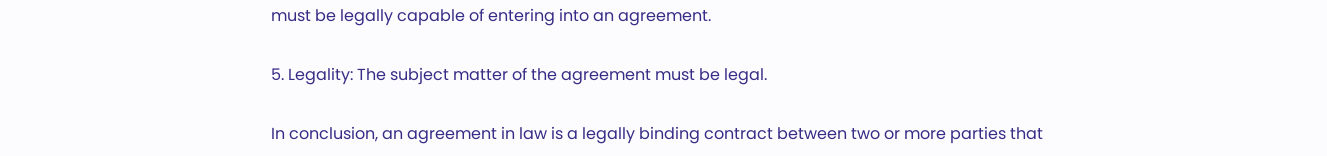must be legally capable of entering into an agreement.

5. Legality: The subject matter of the agreement must be legal.

In conclusion, an agreement in law is a legally binding contract between two or more parties that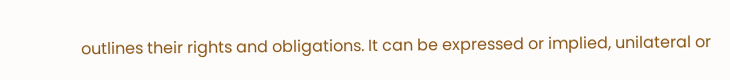outlines their rights and obligations. It can be expressed or implied, unilateral or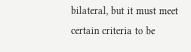bilateral, but it must meet certain criteria to be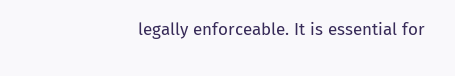legally enforceable. It is essential for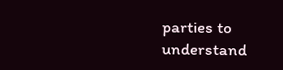parties to understand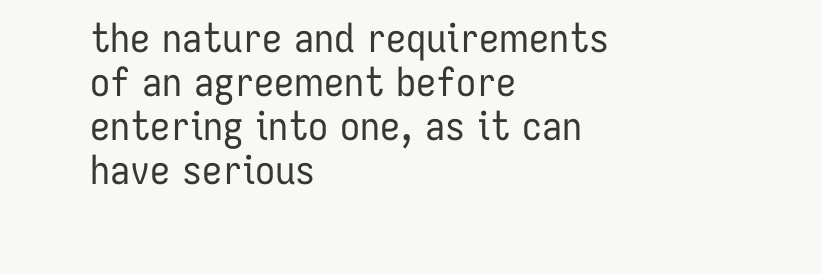the nature and requirements of an agreement before entering into one, as it can have serious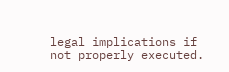legal implications if not properly executed.